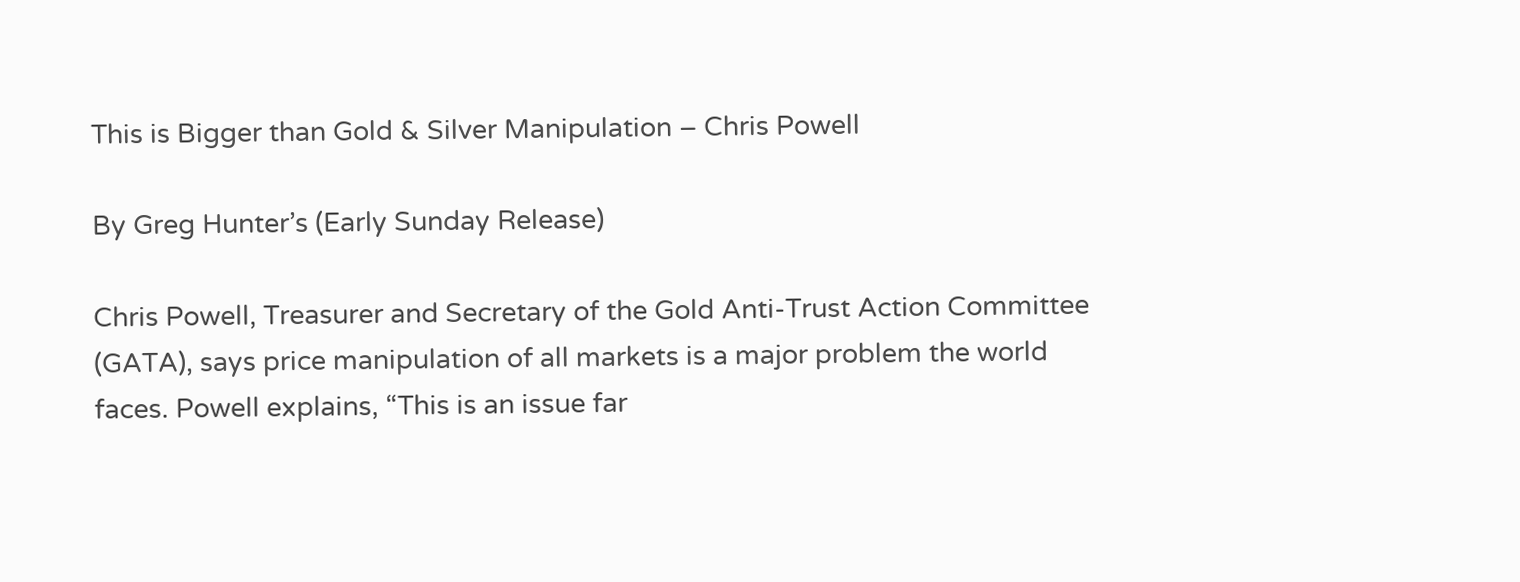This is Bigger than Gold & Silver Manipulation – Chris Powell

By Greg Hunter’s (Early Sunday Release)

Chris Powell, Treasurer and Secretary of the Gold Anti-Trust Action Committee (GATA), says price manipulation of all markets is a major problem the world faces. Powell explains, “This is an issue far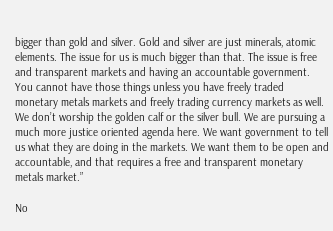bigger than gold and silver. Gold and silver are just minerals, atomic elements. The issue for us is much bigger than that. The issue is free and transparent markets and having an accountable government. You cannot have those things unless you have freely traded monetary metals markets and freely trading currency markets as well. We don’t worship the golden calf or the silver bull. We are pursuing a much more justice oriented agenda here. We want government to tell us what they are doing in the markets. We want them to be open and accountable, and that requires a free and transparent monetary metals market.”

No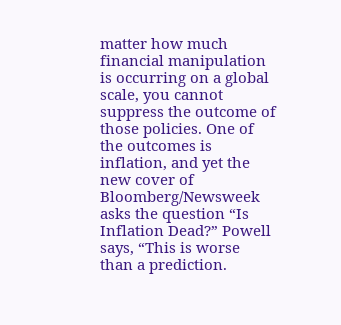matter how much financial manipulation is occurring on a global scale, you cannot suppress the outcome of those policies. One of the outcomes is inflation, and yet the new cover of Bloomberg/Newsweek asks the question “Is Inflation Dead?” Powell says, “This is worse than a prediction.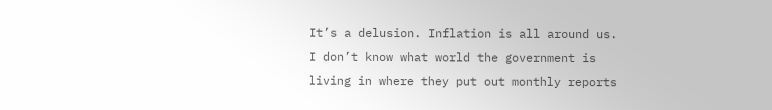It’s a delusion. Inflation is all around us. I don’t know what world the government is living in where they put out monthly reports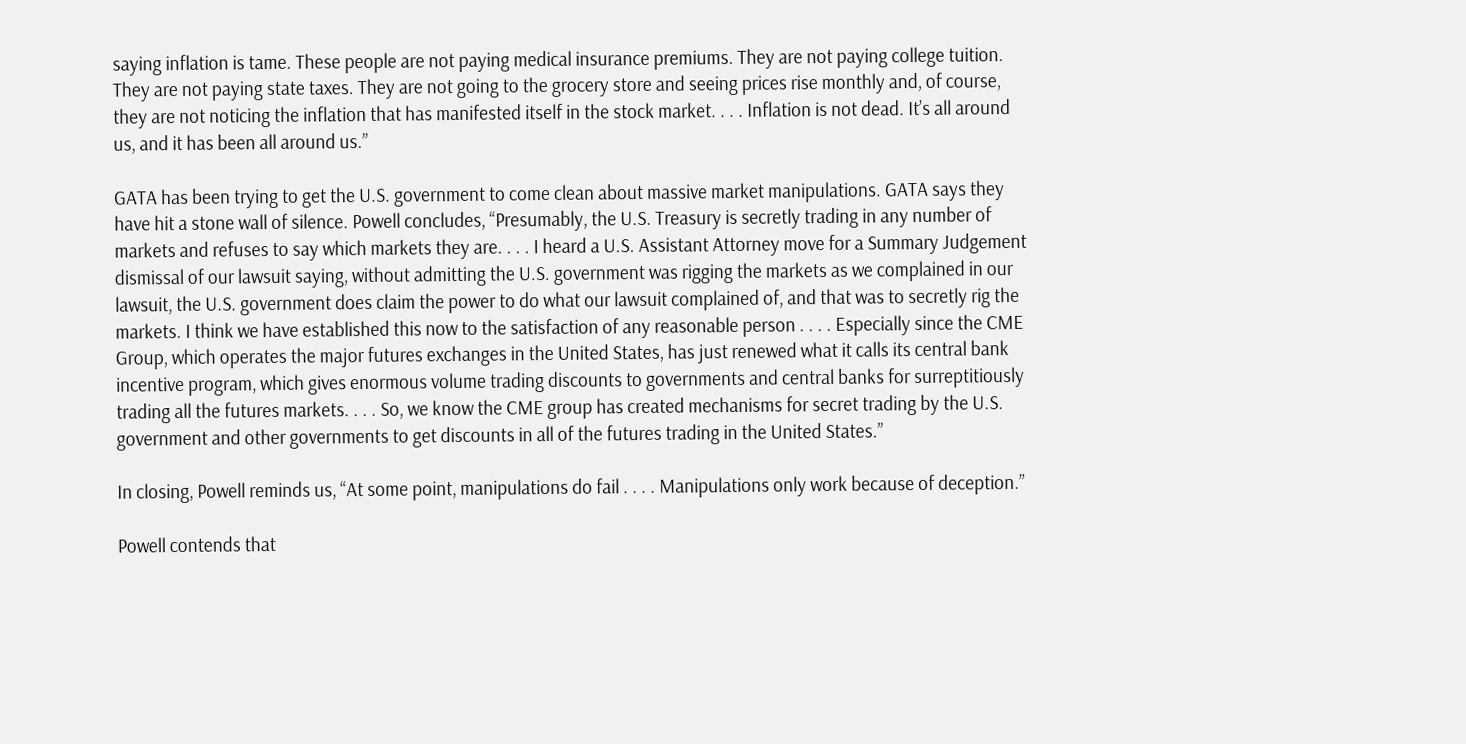saying inflation is tame. These people are not paying medical insurance premiums. They are not paying college tuition. They are not paying state taxes. They are not going to the grocery store and seeing prices rise monthly and, of course, they are not noticing the inflation that has manifested itself in the stock market. . . . Inflation is not dead. It’s all around us, and it has been all around us.”

GATA has been trying to get the U.S. government to come clean about massive market manipulations. GATA says they have hit a stone wall of silence. Powell concludes, “Presumably, the U.S. Treasury is secretly trading in any number of markets and refuses to say which markets they are. . . . I heard a U.S. Assistant Attorney move for a Summary Judgement dismissal of our lawsuit saying, without admitting the U.S. government was rigging the markets as we complained in our lawsuit, the U.S. government does claim the power to do what our lawsuit complained of, and that was to secretly rig the markets. I think we have established this now to the satisfaction of any reasonable person . . . . Especially since the CME Group, which operates the major futures exchanges in the United States, has just renewed what it calls its central bank incentive program, which gives enormous volume trading discounts to governments and central banks for surreptitiously trading all the futures markets. . . . So, we know the CME group has created mechanisms for secret trading by the U.S. government and other governments to get discounts in all of the futures trading in the United States.”

In closing, Powell reminds us, “At some point, manipulations do fail . . . . Manipulations only work because of deception.”

Powell contends that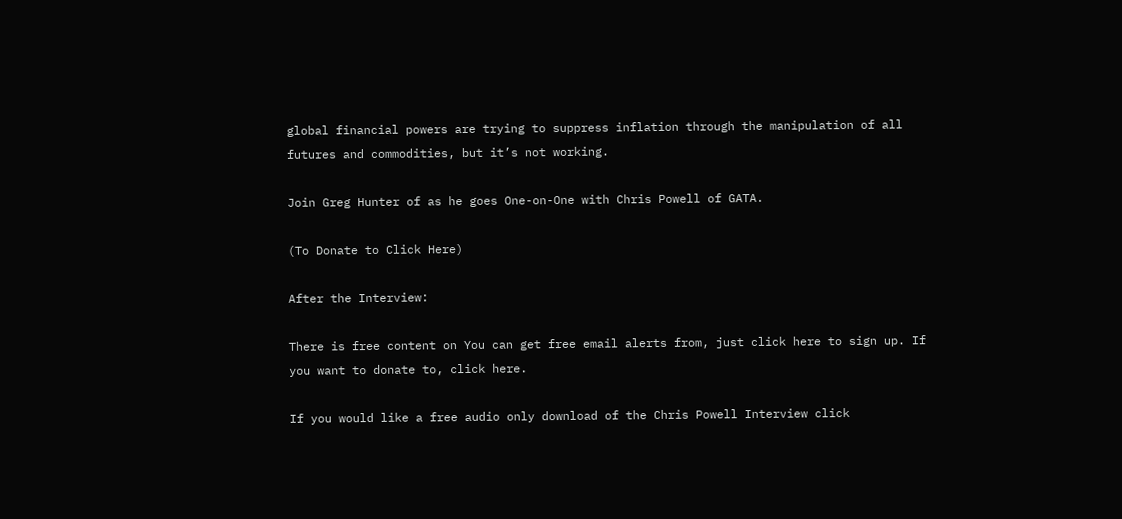global financial powers are trying to suppress inflation through the manipulation of all futures and commodities, but it’s not working.

Join Greg Hunter of as he goes One-on-One with Chris Powell of GATA.

(To Donate to Click Here)

After the Interview:

There is free content on You can get free email alerts from, just click here to sign up. If you want to donate to, click here.

If you would like a free audio only download of the Chris Powell Interview click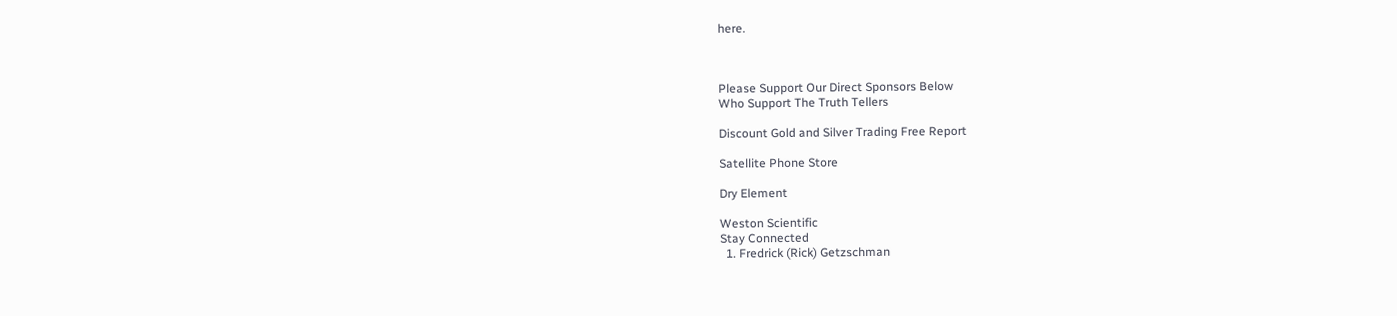here.



Please Support Our Direct Sponsors Below
Who Support The Truth Tellers

Discount Gold and Silver Trading Free Report

Satellite Phone Store

Dry Element

Weston Scientific
Stay Connected
  1. Fredrick (Rick) Getzschman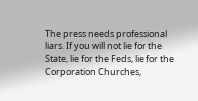The press needs professional liars. If you will not lie for the State, lie for the Feds, lie for the Corporation Churches,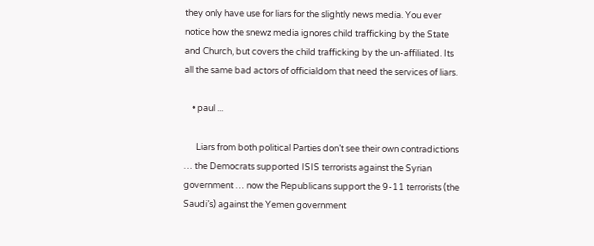they only have use for liars for the slightly news media. You ever notice how the snewz media ignores child trafficking by the State and Church, but covers the child trafficking by the un-affiliated. Its all the same bad actors of officialdom that need the services of liars.

    • paul ...

      Liars from both political Parties don’t see their own contradictions … the Democrats supported ISIS terrorists against the Syrian government … now the Republicans support the 9-11 terrorists (the Saudi’s) against the Yemen government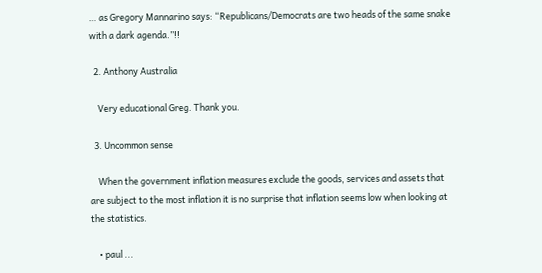… as Gregory Mannarino says: “Republicans/Democrats are two heads of the same snake with a dark agenda.”!!

  2. Anthony Australia

    Very educational Greg. Thank you.

  3. Uncommon sense

    When the government inflation measures exclude the goods, services and assets that are subject to the most inflation it is no surprise that inflation seems low when looking at the statistics.

    • paul ...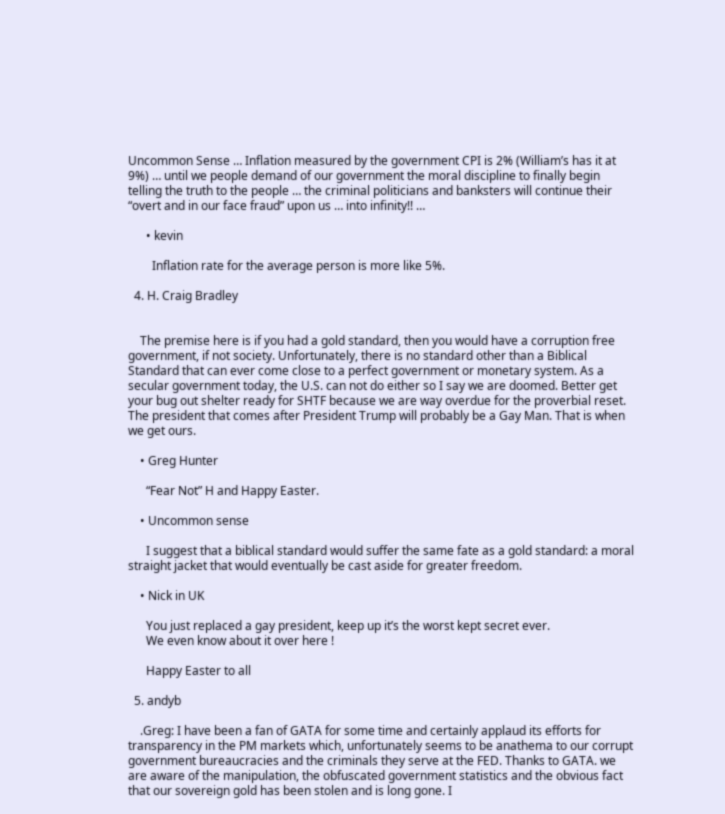Uncommon Sense … Inflation measured by the government CPI is 2% (William’s has it at 9%) … until we people demand of our government the moral discipline to finally begin telling the truth to the people … the criminal politicians and banksters will continue their “overt and in our face fraud” upon us … into infinity!! …

      • kevin

        Inflation rate for the average person is more like 5%.

  4. H. Craig Bradley


    The premise here is if you had a gold standard, then you would have a corruption free government, if not society. Unfortunately, there is no standard other than a Biblical Standard that can ever come close to a perfect government or monetary system. As a secular government today, the U.S. can not do either so I say we are doomed. Better get your bug out shelter ready for SHTF because we are way overdue for the proverbial reset. The president that comes after President Trump will probably be a Gay Man. That is when we get ours.

    • Greg Hunter

      “Fear Not” H and Happy Easter.

    • Uncommon sense

      I suggest that a biblical standard would suffer the same fate as a gold standard: a moral straight jacket that would eventually be cast aside for greater freedom.

    • Nick in UK

      You just replaced a gay president, keep up it’s the worst kept secret ever.
      We even know about it over here !

      Happy Easter to all

  5. andyb

    .Greg: I have been a fan of GATA for some time and certainly applaud its efforts for transparency in the PM markets which, unfortunately seems to be anathema to our corrupt government bureaucracies and the criminals they serve at the FED. Thanks to GATA. we are aware of the manipulation, the obfuscated government statistics and the obvious fact that our sovereign gold has been stolen and is long gone. I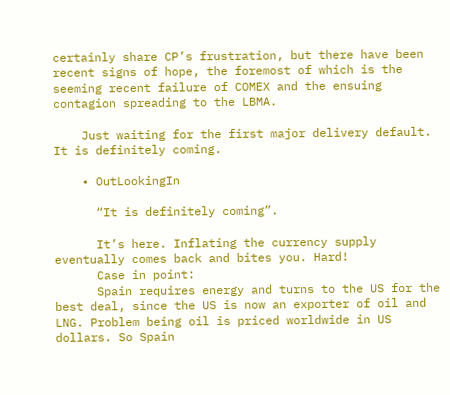certainly share CP’s frustration, but there have been recent signs of hope, the foremost of which is the seeming recent failure of COMEX and the ensuing contagion spreading to the LBMA.

    Just waiting for the first major delivery default. It is definitely coming.

    • OutLookingIn

      “It is definitely coming”.

      It’s here. Inflating the currency supply eventually comes back and bites you. Hard!
      Case in point:
      Spain requires energy and turns to the US for the best deal, since the US is now an exporter of oil and LNG. Problem being oil is priced worldwide in US dollars. So Spain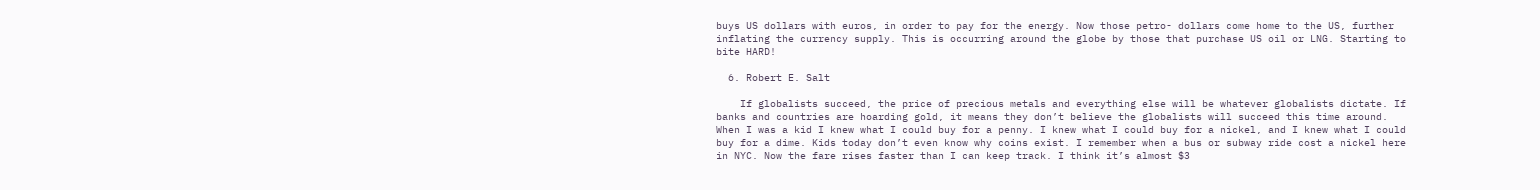buys US dollars with euros, in order to pay for the energy. Now those petro- dollars come home to the US, further inflating the currency supply. This is occurring around the globe by those that purchase US oil or LNG. Starting to bite HARD!

  6. Robert E. Salt

    If globalists succeed, the price of precious metals and everything else will be whatever globalists dictate. If banks and countries are hoarding gold, it means they don’t believe the globalists will succeed this time around. When I was a kid I knew what I could buy for a penny. I knew what I could buy for a nickel, and I knew what I could buy for a dime. Kids today don’t even know why coins exist. I remember when a bus or subway ride cost a nickel here in NYC. Now the fare rises faster than I can keep track. I think it’s almost $3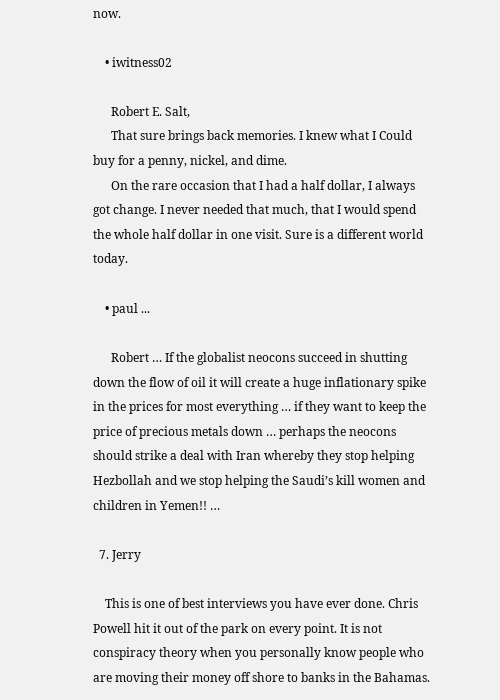now.

    • iwitness02

      Robert E. Salt,
      That sure brings back memories. I knew what I Could buy for a penny, nickel, and dime.
      On the rare occasion that I had a half dollar, I always got change. I never needed that much, that I would spend the whole half dollar in one visit. Sure is a different world today.

    • paul ...

      Robert … If the globalist neocons succeed in shutting down the flow of oil it will create a huge inflationary spike in the prices for most everything … if they want to keep the price of precious metals down … perhaps the neocons should strike a deal with Iran whereby they stop helping Hezbollah and we stop helping the Saudi’s kill women and children in Yemen!! …

  7. Jerry

    This is one of best interviews you have ever done. Chris Powell hit it out of the park on every point. It is not conspiracy theory when you personally know people who are moving their money off shore to banks in the Bahamas.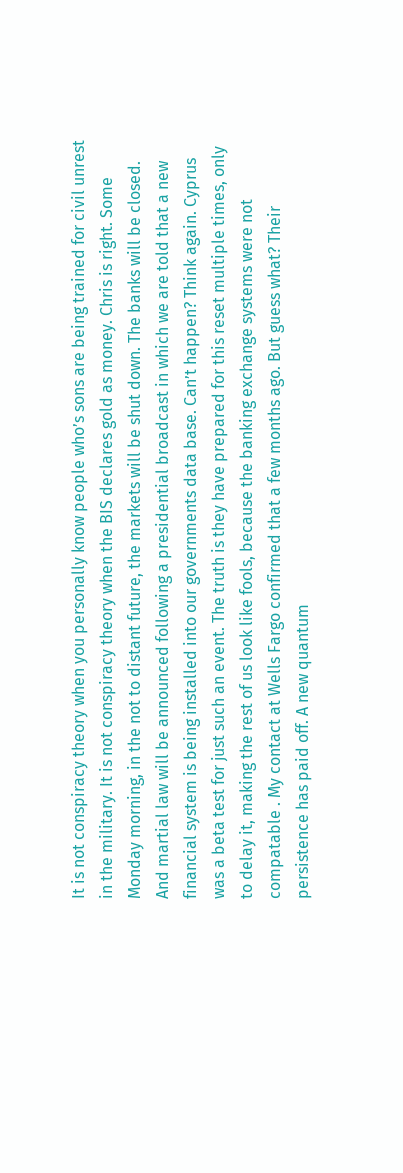It is not conspiracy theory when you personally know people who’s sons are being trained for civil unrest in the military. It is not conspiracy theory when the BIS declares gold as money. Chris is right. Some Monday morning, in the not to distant future, the markets will be shut down. The banks will be closed. And martial law will be announced following a presidential broadcast in which we are told that a new financial system is being installed into our governments data base. Can’t happen? Think again. Cyprus was a beta test for just such an event. The truth is they have prepared for this reset multiple times, only to delay it, making the rest of us look like fools, because the banking exchange systems were not compatable . My contact at Wells Fargo confirmed that a few months ago. But guess what? Their persistence has paid off. A new quantum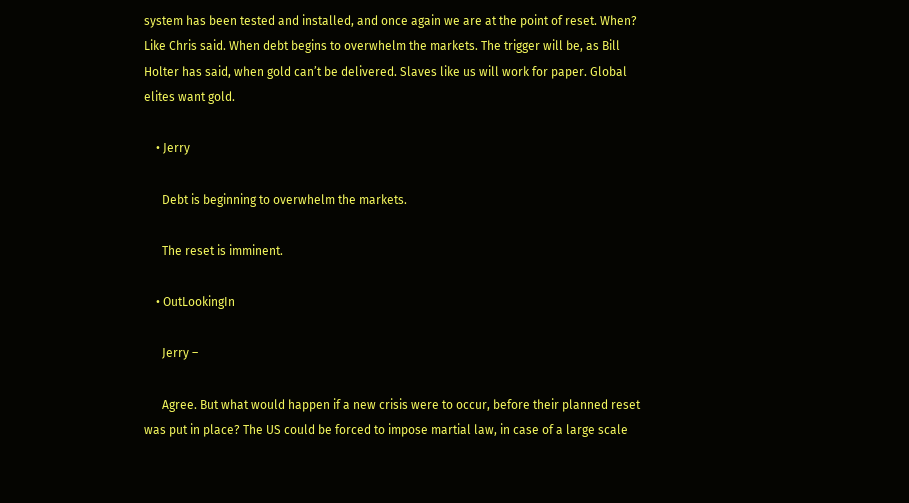system has been tested and installed, and once again we are at the point of reset. When? Like Chris said. When debt begins to overwhelm the markets. The trigger will be, as Bill Holter has said, when gold can’t be delivered. Slaves like us will work for paper. Global elites want gold.

    • Jerry

      Debt is beginning to overwhelm the markets.

      The reset is imminent.

    • OutLookingIn

      Jerry –

      Agree. But what would happen if a new crisis were to occur, before their planned reset was put in place? The US could be forced to impose martial law, in case of a large scale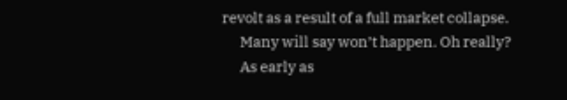revolt as a result of a full market collapse.
      Many will say won’t happen. Oh really?
      As early as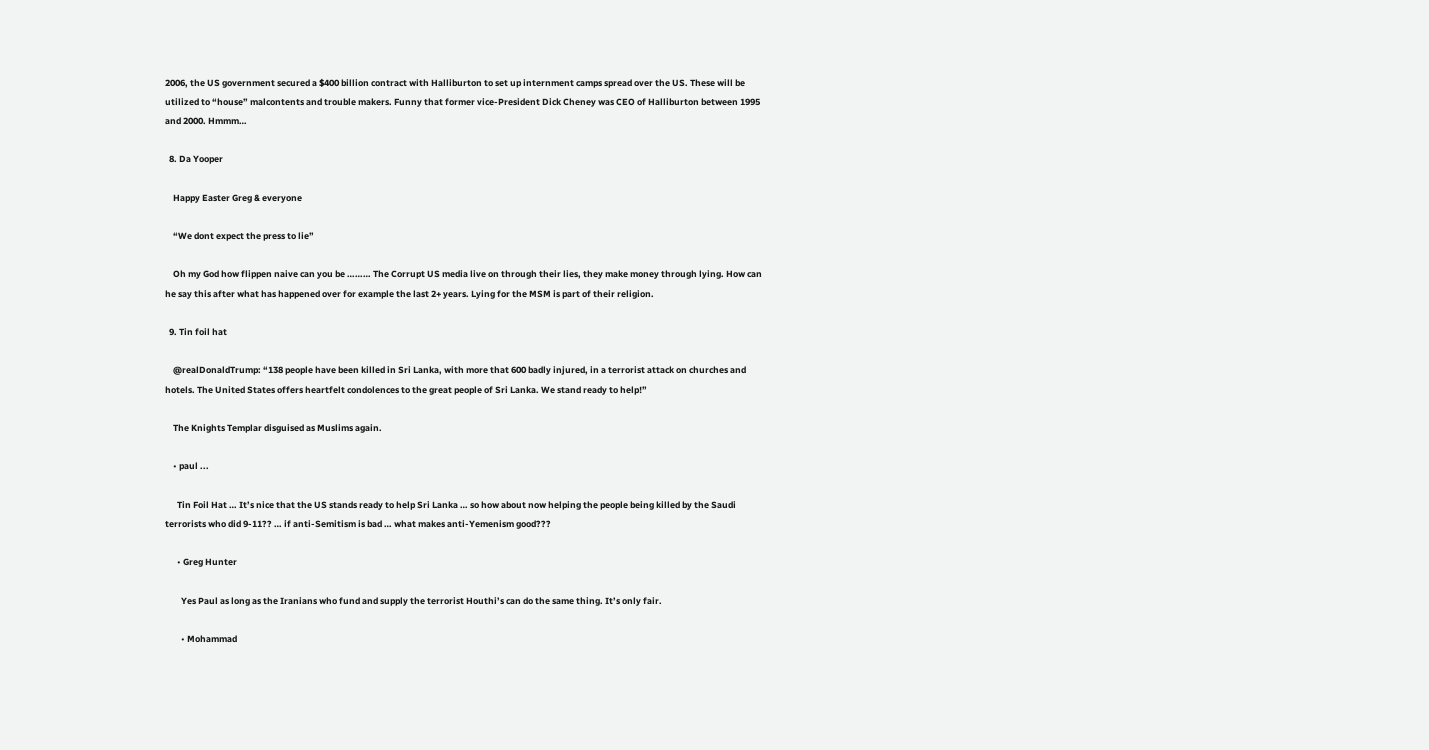2006, the US government secured a $400 billion contract with Halliburton to set up internment camps spread over the US. These will be utilized to “house” malcontents and trouble makers. Funny that former vice-President Dick Cheney was CEO of Halliburton between 1995 and 2000. Hmmm…

  8. Da Yooper

    Happy Easter Greg & everyone

    “We dont expect the press to lie”

    Oh my God how flippen naive can you be ……… The Corrupt US media live on through their lies, they make money through lying. How can he say this after what has happened over for example the last 2+ years. Lying for the MSM is part of their religion.

  9. Tin foil hat

    @realDonaldTrump: “138 people have been killed in Sri Lanka, with more that 600 badly injured, in a terrorist attack on churches and hotels. The United States offers heartfelt condolences to the great people of Sri Lanka. We stand ready to help!”

    The Knights Templar disguised as Muslims again.

    • paul ...

      Tin Foil Hat … It’s nice that the US stands ready to help Sri Lanka … so how about now helping the people being killed by the Saudi terrorists who did 9-11?? … if anti-Semitism is bad … what makes anti-Yemenism good???

      • Greg Hunter

        Yes Paul as long as the Iranians who fund and supply the terrorist Houthi’s can do the same thing. It’s only fair.

        • Mohammad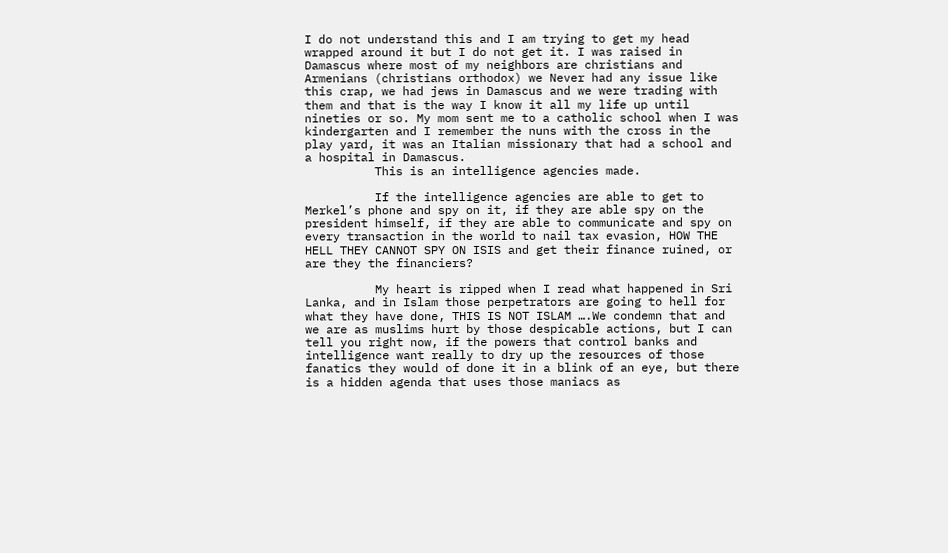I do not understand this and I am trying to get my head wrapped around it but I do not get it. I was raised in Damascus where most of my neighbors are christians and Armenians (christians orthodox) we Never had any issue like this crap, we had jews in Damascus and we were trading with them and that is the way I know it all my life up until nineties or so. My mom sent me to a catholic school when I was kindergarten and I remember the nuns with the cross in the play yard, it was an Italian missionary that had a school and a hospital in Damascus.
          This is an intelligence agencies made.

          If the intelligence agencies are able to get to Merkel’s phone and spy on it, if they are able spy on the president himself, if they are able to communicate and spy on every transaction in the world to nail tax evasion, HOW THE HELL THEY CANNOT SPY ON ISIS and get their finance ruined, or are they the financiers?

          My heart is ripped when I read what happened in Sri Lanka, and in Islam those perpetrators are going to hell for what they have done, THIS IS NOT ISLAM ….We condemn that and we are as muslims hurt by those despicable actions, but I can tell you right now, if the powers that control banks and intelligence want really to dry up the resources of those fanatics they would of done it in a blink of an eye, but there is a hidden agenda that uses those maniacs as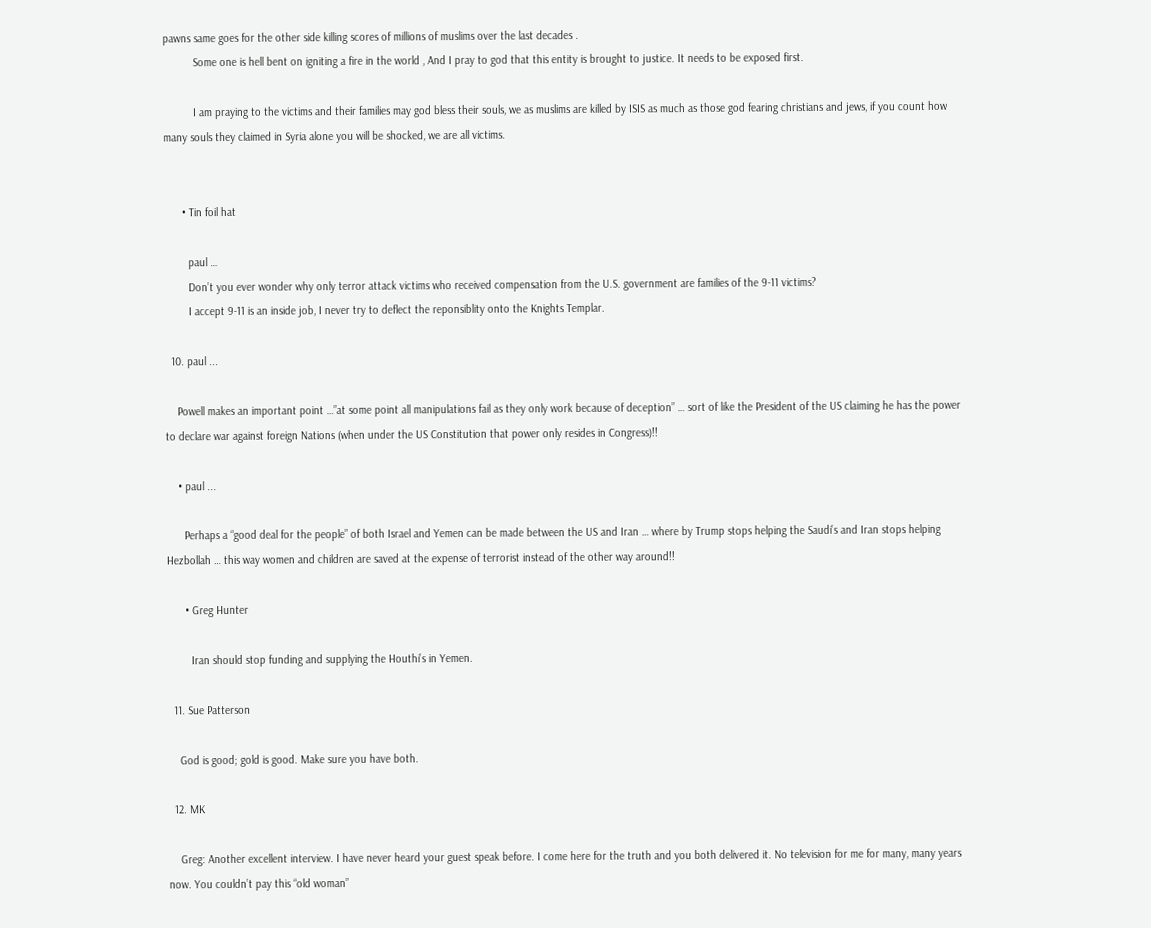pawns same goes for the other side killing scores of millions of muslims over the last decades .
          Some one is hell bent on igniting a fire in the world , And I pray to god that this entity is brought to justice. It needs to be exposed first.

          I am praying to the victims and their families may god bless their souls, we as muslims are killed by ISIS as much as those god fearing christians and jews, if you count how many souls they claimed in Syria alone you will be shocked, we are all victims.


      • Tin foil hat

        paul …
        Don’t you ever wonder why only terror attack victims who received compensation from the U.S. government are families of the 9-11 victims?
        I accept 9-11 is an inside job, I never try to deflect the reponsiblity onto the Knights Templar.

  10. paul ...

    Powell makes an important point …”at some point all manipulations fail as they only work because of deception” … sort of like the President of the US claiming he has the power to declare war against foreign Nations (when under the US Constitution that power only resides in Congress)!!

    • paul ...

      Perhaps a “good deal for the people” of both Israel and Yemen can be made between the US and Iran … where by Trump stops helping the Saudi’s and Iran stops helping Hezbollah … this way women and children are saved at the expense of terrorist instead of the other way around!!

      • Greg Hunter

        Iran should stop funding and supplying the Houthi’s in Yemen.

  11. Sue Patterson

    God is good; gold is good. Make sure you have both.

  12. MK

    Greg: Another excellent interview. I have never heard your guest speak before. I come here for the truth and you both delivered it. No television for me for many, many years now. You couldn’t pay this “old woman”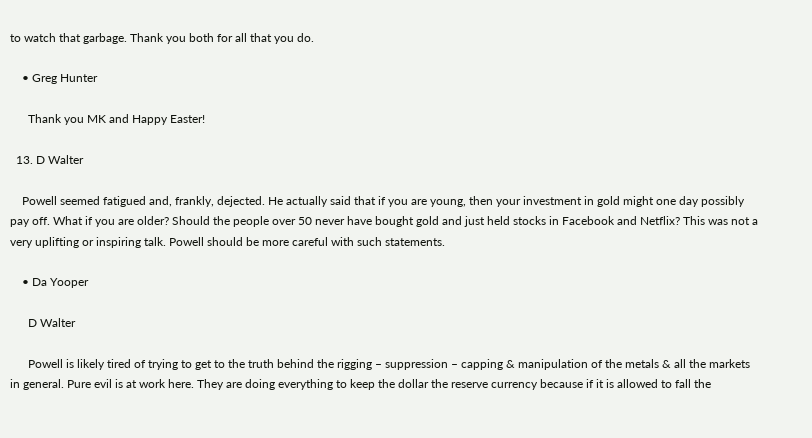to watch that garbage. Thank you both for all that you do.

    • Greg Hunter

      Thank you MK and Happy Easter!

  13. D Walter

    Powell seemed fatigued and, frankly, dejected. He actually said that if you are young, then your investment in gold might one day possibly pay off. What if you are older? Should the people over 50 never have bought gold and just held stocks in Facebook and Netflix? This was not a very uplifting or inspiring talk. Powell should be more careful with such statements.

    • Da Yooper

      D Walter

      Powell is likely tired of trying to get to the truth behind the rigging – suppression – capping & manipulation of the metals & all the markets in general. Pure evil is at work here. They are doing everything to keep the dollar the reserve currency because if it is allowed to fall the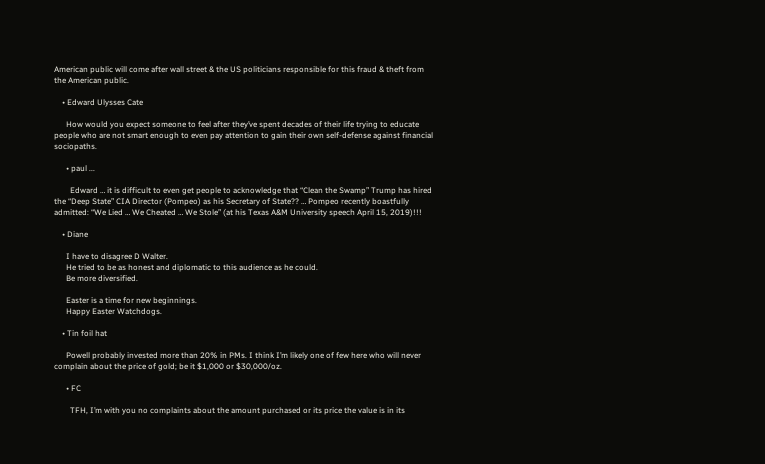American public will come after wall street & the US politicians responsible for this fraud & theft from the American public.

    • Edward Ulysses Cate

      How would you expect someone to feel after they’ve spent decades of their life trying to educate people who are not smart enough to even pay attention to gain their own self-defense against financial sociopaths.

      • paul ...

        Edward … it is difficult to even get people to acknowledge that “Clean the Swamp” Trump has hired the “Deep State” CIA Director (Pompeo) as his Secretary of State?? … Pompeo recently boastfully admitted: “We Lied … We Cheated … We Stole” (at his Texas A&M University speech April 15, 2019)!!!

    • Diane

      I have to disagree D Walter.
      He tried to be as honest and diplomatic to this audience as he could.
      Be more diversified.

      Easter is a time for new beginnings.
      Happy Easter Watchdogs.

    • Tin foil hat

      Powell probably invested more than 20% in PMs. I think I’m likely one of few here who will never complain about the price of gold; be it $1,000 or $30,000/oz.

      • FC

        TFH, I’m with you no complaints about the amount purchased or its price the value is in its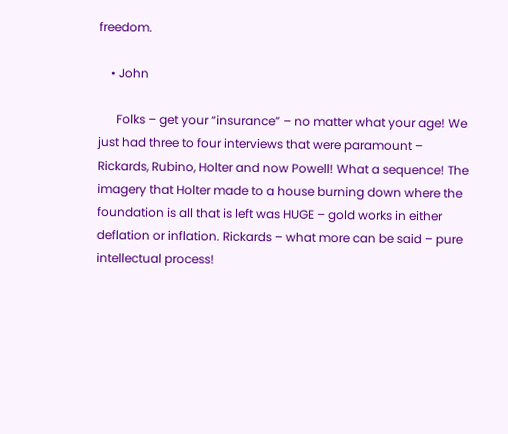freedom.

    • John

      Folks – get your “insurance” – no matter what your age! We just had three to four interviews that were paramount – Rickards, Rubino, Holter and now Powell! What a sequence! The imagery that Holter made to a house burning down where the foundation is all that is left was HUGE – gold works in either deflation or inflation. Rickards – what more can be said – pure intellectual process!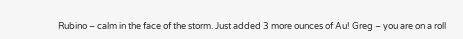Rubino – calm in the face of the storm. Just added 3 more ounces of Au! Greg – you are on a roll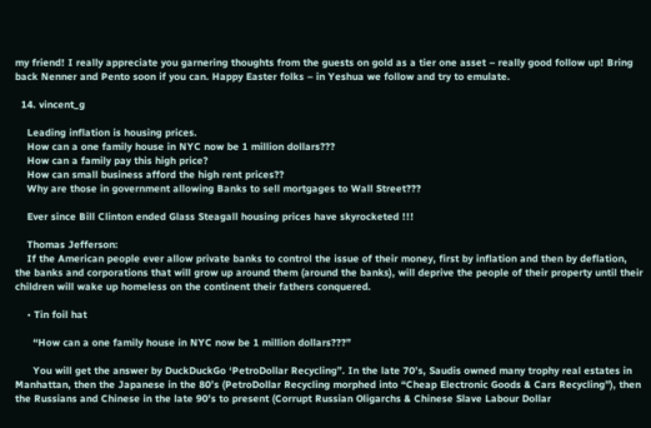my friend! I really appreciate you garnering thoughts from the guests on gold as a tier one asset – really good follow up! Bring back Nenner and Pento soon if you can. Happy Easter folks – in Yeshua we follow and try to emulate.

  14. vincent_g

    Leading inflation is housing prices.
    How can a one family house in NYC now be 1 million dollars???
    How can a family pay this high price?
    How can small business afford the high rent prices??
    Why are those in government allowing Banks to sell mortgages to Wall Street???

    Ever since Bill Clinton ended Glass Steagall housing prices have skyrocketed !!!

    Thomas Jefferson:
    If the American people ever allow private banks to control the issue of their money, first by inflation and then by deflation, the banks and corporations that will grow up around them (around the banks), will deprive the people of their property until their children will wake up homeless on the continent their fathers conquered.

    • Tin foil hat

      “How can a one family house in NYC now be 1 million dollars???”

      You will get the answer by DuckDuckGo ‘PetroDollar Recycling”. In the late 70’s, Saudis owned many trophy real estates in Manhattan, then the Japanese in the 80’s (PetroDollar Recycling morphed into “Cheap Electronic Goods & Cars Recycling”), then the Russians and Chinese in the late 90’s to present (Corrupt Russian Oligarchs & Chinese Slave Labour Dollar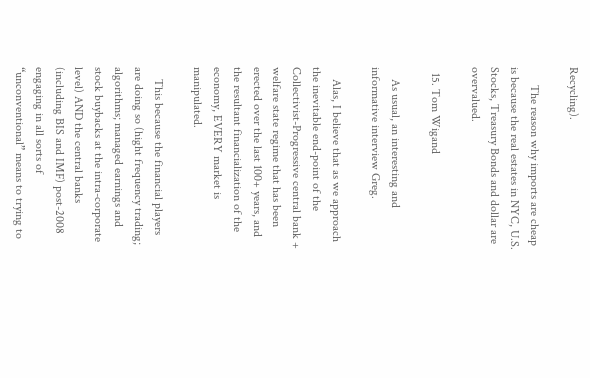Recycling).

      The reason why imports are cheap is because the real estates in NYC, U.S. Stocks, Treasury Bonds and dollar are overvalued.

  15. Tom Wigand

    As usual, an interesting and informative interview Greg.

    Alas, I believe that as we approach the inevitable end-point of the Collectivist-Progressive central bank + welfare state regime that has been erected over the last 100+ years, and the resultant financialization of the economy, EVERY market is manipulated.

    This because the financial players are doing so (hight frequency trading; algorithms; managed earnings and stock buybacks at the intra-corporate level) AND the central banks (including BIS and IMF) post-2008 engaging in all sorts of “unconventional” means to trying to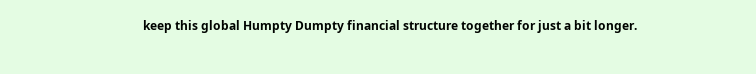keep this global Humpty Dumpty financial structure together for just a bit longer.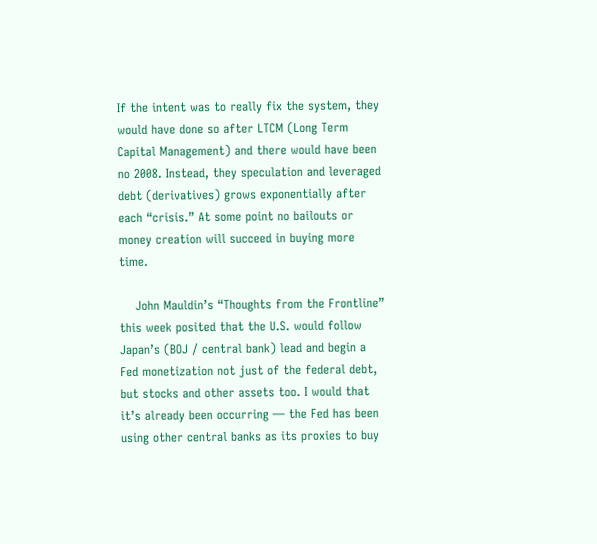If the intent was to really fix the system, they would have done so after LTCM (Long Term Capital Management) and there would have been no 2008. Instead, they speculation and leveraged debt (derivatives) grows exponentially after each “crisis.” At some point no bailouts or money creation will succeed in buying more time.

    John Mauldin’s “Thoughts from the Frontline” this week posited that the U.S. would follow Japan’s (BOJ / central bank) lead and begin a Fed monetization not just of the federal debt, but stocks and other assets too. I would that it’s already been occurring — the Fed has been using other central banks as its proxies to buy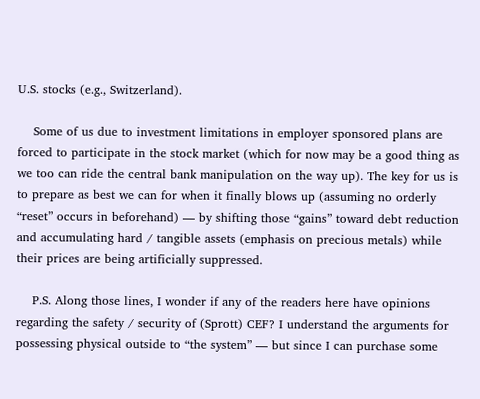U.S. stocks (e.g., Switzerland).

    Some of us due to investment limitations in employer sponsored plans are forced to participate in the stock market (which for now may be a good thing as we too can ride the central bank manipulation on the way up). The key for us is to prepare as best we can for when it finally blows up (assuming no orderly “reset” occurs in beforehand) — by shifting those “gains” toward debt reduction and accumulating hard / tangible assets (emphasis on precious metals) while their prices are being artificially suppressed.

    P.S. Along those lines, I wonder if any of the readers here have opinions regarding the safety / security of (Sprott) CEF? I understand the arguments for possessing physical outside to “the system” — but since I can purchase some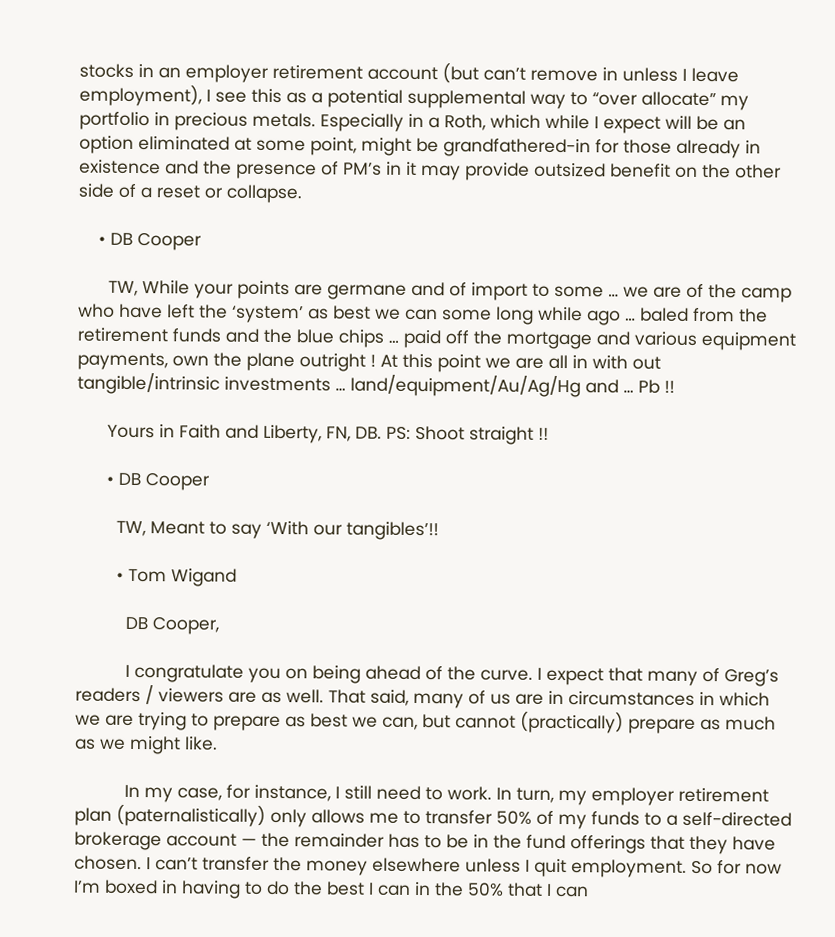stocks in an employer retirement account (but can’t remove in unless I leave employment), I see this as a potential supplemental way to “over allocate” my portfolio in precious metals. Especially in a Roth, which while I expect will be an option eliminated at some point, might be grandfathered-in for those already in existence and the presence of PM’s in it may provide outsized benefit on the other side of a reset or collapse.

    • DB Cooper

      TW, While your points are germane and of import to some … we are of the camp who have left the ‘system’ as best we can some long while ago … baled from the retirement funds and the blue chips … paid off the mortgage and various equipment payments, own the plane outright ! At this point we are all in with out tangible/intrinsic investments … land/equipment/Au/Ag/Hg and … Pb !!

      Yours in Faith and Liberty, FN, DB. PS: Shoot straight !!

      • DB Cooper

        TW, Meant to say ‘With our tangibles’!!

        • Tom Wigand

          DB Cooper,

          I congratulate you on being ahead of the curve. I expect that many of Greg’s readers / viewers are as well. That said, many of us are in circumstances in which we are trying to prepare as best we can, but cannot (practically) prepare as much as we might like.

          In my case, for instance, I still need to work. In turn, my employer retirement plan (paternalistically) only allows me to transfer 50% of my funds to a self-directed brokerage account — the remainder has to be in the fund offerings that they have chosen. I can’t transfer the money elsewhere unless I quit employment. So for now I’m boxed in having to do the best I can in the 50% that I can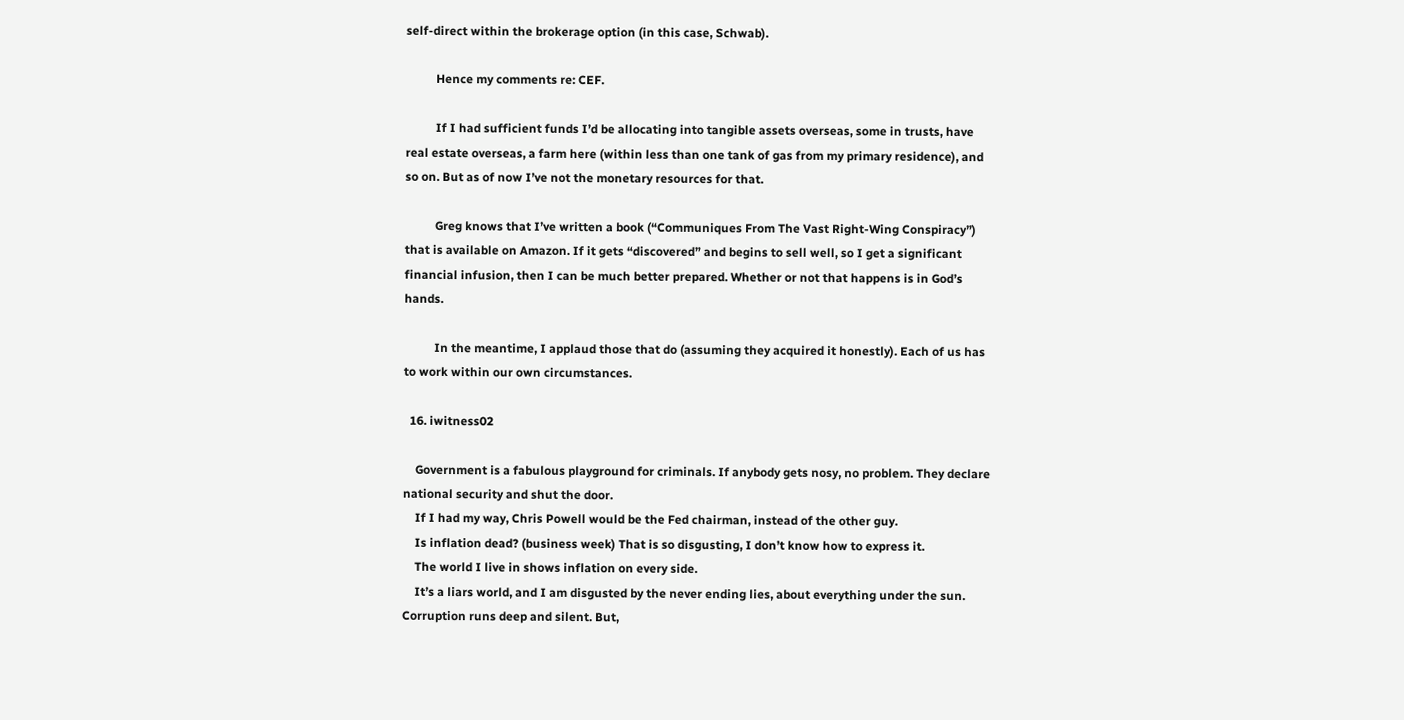self-direct within the brokerage option (in this case, Schwab).

          Hence my comments re: CEF.

          If I had sufficient funds I’d be allocating into tangible assets overseas, some in trusts, have real estate overseas, a farm here (within less than one tank of gas from my primary residence), and so on. But as of now I’ve not the monetary resources for that.

          Greg knows that I’ve written a book (“Communiques From The Vast Right-Wing Conspiracy”) that is available on Amazon. If it gets “discovered” and begins to sell well, so I get a significant financial infusion, then I can be much better prepared. Whether or not that happens is in God’s hands.

          In the meantime, I applaud those that do (assuming they acquired it honestly). Each of us has to work within our own circumstances.

  16. iwitness02

    Government is a fabulous playground for criminals. If anybody gets nosy, no problem. They declare national security and shut the door.
    If I had my way, Chris Powell would be the Fed chairman, instead of the other guy.
    Is inflation dead? (business week) That is so disgusting, I don’t know how to express it.
    The world I live in shows inflation on every side.
    It’s a liars world, and I am disgusted by the never ending lies, about everything under the sun. Corruption runs deep and silent. But,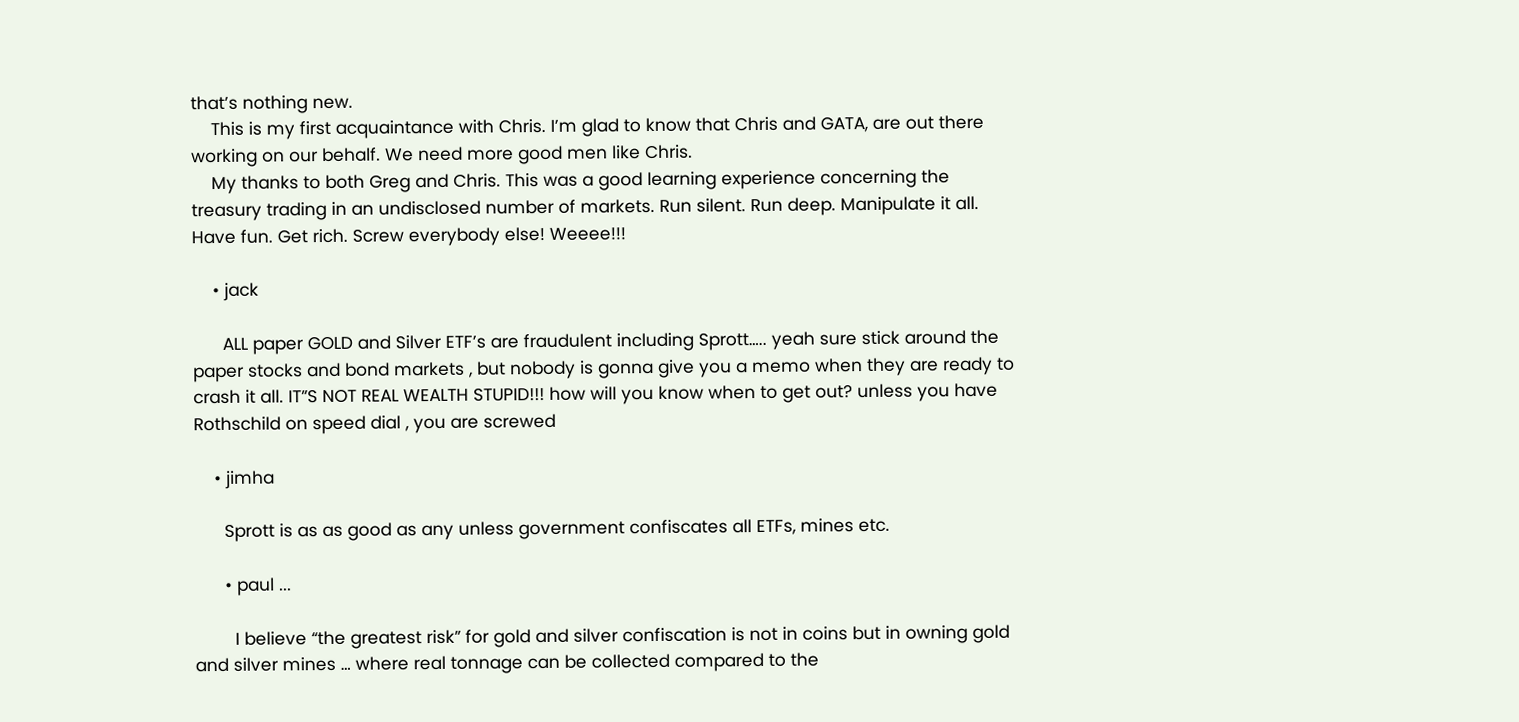that’s nothing new.
    This is my first acquaintance with Chris. I’m glad to know that Chris and GATA, are out there working on our behalf. We need more good men like Chris.
    My thanks to both Greg and Chris. This was a good learning experience concerning the treasury trading in an undisclosed number of markets. Run silent. Run deep. Manipulate it all. Have fun. Get rich. Screw everybody else! Weeee!!!

    • jack

      ALL paper GOLD and Silver ETF’s are fraudulent including Sprott….. yeah sure stick around the paper stocks and bond markets , but nobody is gonna give you a memo when they are ready to crash it all. IT”S NOT REAL WEALTH STUPID!!! how will you know when to get out? unless you have Rothschild on speed dial , you are screwed

    • jimha

      Sprott is as as good as any unless government confiscates all ETFs, mines etc.

      • paul ...

        I believe “the greatest risk” for gold and silver confiscation is not in coins but in owning gold and silver mines … where real tonnage can be collected compared to the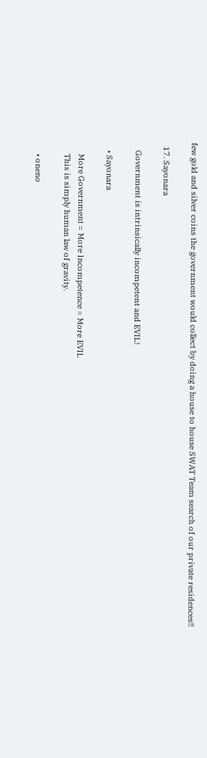few gold and silver coins the government would collect by doing a house to house SWAT Team search of our private residences!!

  17. Sayonara

    Government is intrinsically incompetent and EVIL!

    • Sayonara

      More Government = More Incompetence = More EVIL
      This is simply human law of gravity.

      • oneno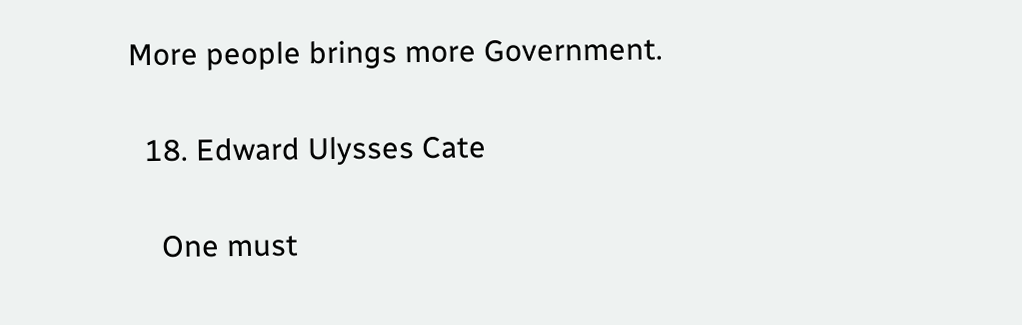More people brings more Government.

  18. Edward Ulysses Cate

    One must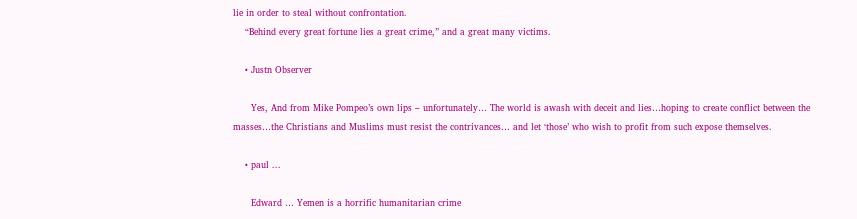lie in order to steal without confrontation.
    “Behind every great fortune lies a great crime,” and a great many victims.

    • Justn Observer

      Yes, And from Mike Pompeo’s own lips – unfortunately… The world is awash with deceit and lies…hoping to create conflict between the masses…the Christians and Muslims must resist the contrivances… and let ‘those’ who wish to profit from such expose themselves.

    • paul ...

      Edward … Yemen is a horrific humanitarian crime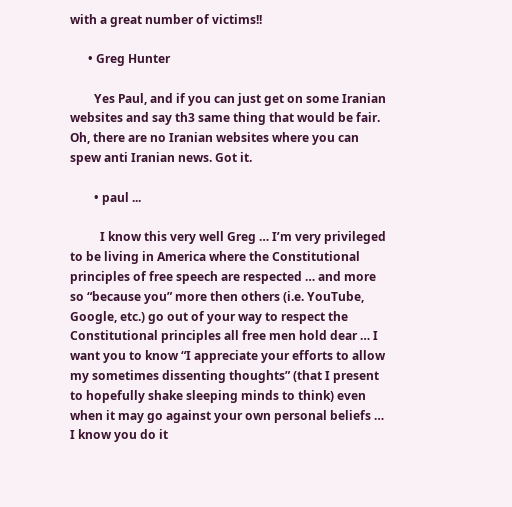with a great number of victims!!

      • Greg Hunter

        Yes Paul, and if you can just get on some Iranian websites and say th3 same thing that would be fair. Oh, there are no Iranian websites where you can spew anti Iranian news. Got it.

        • paul ...

          I know this very well Greg … I’m very privileged to be living in America where the Constitutional principles of free speech are respected … and more so “because you” more then others (i.e. YouTube, Google, etc.) go out of your way to respect the Constitutional principles all free men hold dear … I want you to know “I appreciate your efforts to allow my sometimes dissenting thoughts” (that I present to hopefully shake sleeping minds to think) even when it may go against your own personal beliefs … I know you do it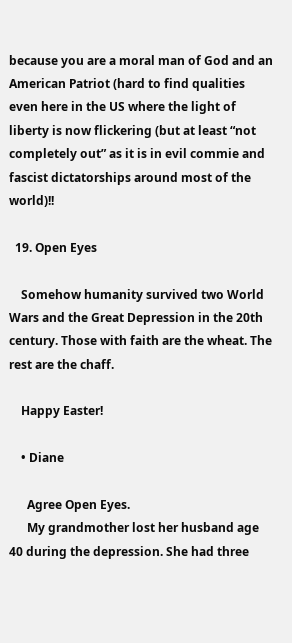because you are a moral man of God and an American Patriot (hard to find qualities even here in the US where the light of liberty is now flickering (but at least “not completely out” as it is in evil commie and fascist dictatorships around most of the world)!!

  19. Open Eyes

    Somehow humanity survived two World Wars and the Great Depression in the 20th century. Those with faith are the wheat. The rest are the chaff.

    Happy Easter!

    • Diane

      Agree Open Eyes.
      My grandmother lost her husband age 40 during the depression. She had three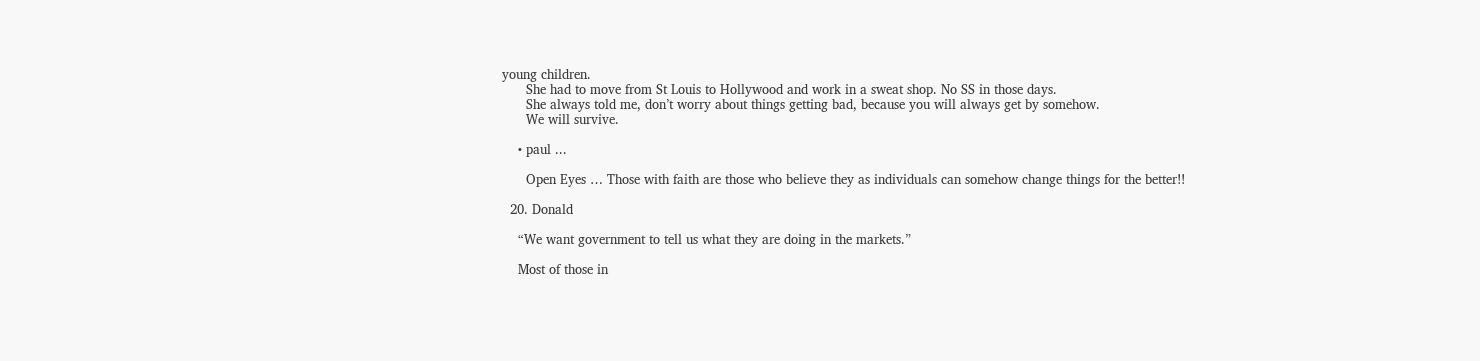young children.
      She had to move from St Louis to Hollywood and work in a sweat shop. No SS in those days.
      She always told me, don’t worry about things getting bad, because you will always get by somehow.
      We will survive.

    • paul ...

      Open Eyes … Those with faith are those who believe they as individuals can somehow change things for the better!!

  20. Donald

    “We want government to tell us what they are doing in the markets.”

    Most of those in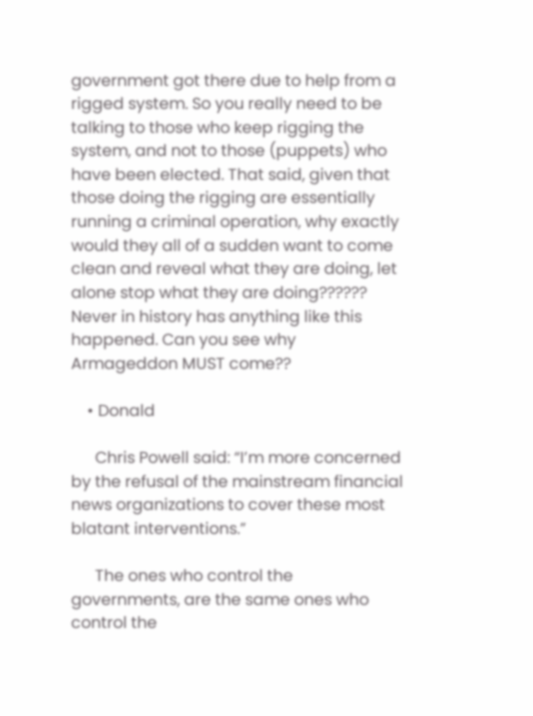government got there due to help from a rigged system. So you really need to be talking to those who keep rigging the system, and not to those (puppets) who have been elected. That said, given that those doing the rigging are essentially running a criminal operation, why exactly would they all of a sudden want to come clean and reveal what they are doing, let alone stop what they are doing?????? Never in history has anything like this happened. Can you see why Armageddon MUST come??

    • Donald

      Chris Powell said: “I’m more concerned by the refusal of the mainstream financial news organizations to cover these most blatant interventions.”

      The ones who control the governments, are the same ones who control the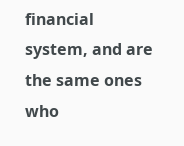financial system, and are the same ones who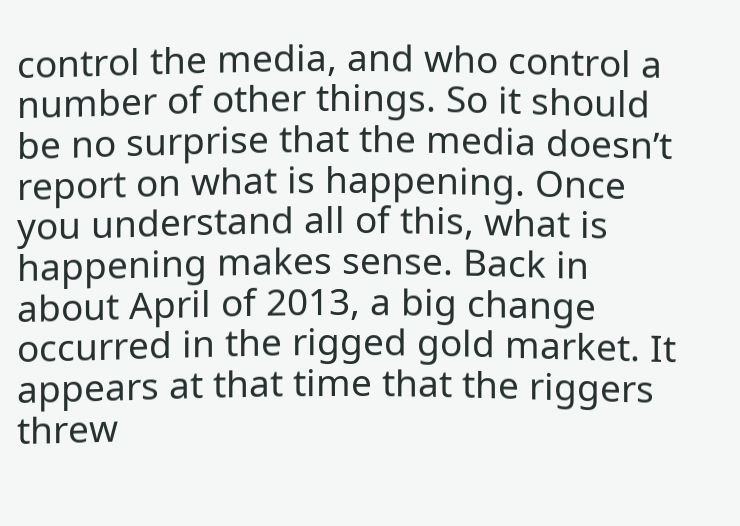control the media, and who control a number of other things. So it should be no surprise that the media doesn’t report on what is happening. Once you understand all of this, what is happening makes sense. Back in about April of 2013, a big change occurred in the rigged gold market. It appears at that time that the riggers threw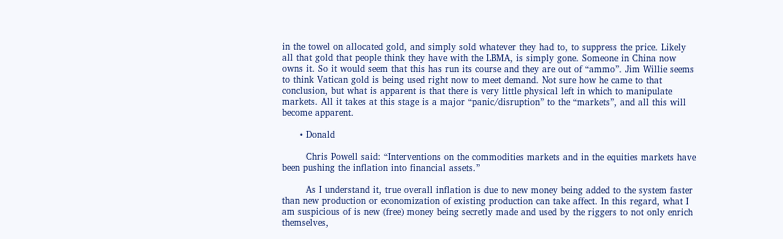in the towel on allocated gold, and simply sold whatever they had to, to suppress the price. Likely all that gold that people think they have with the LBMA, is simply gone. Someone in China now owns it. So it would seem that this has run its course and they are out of “ammo”. Jim Willie seems to think Vatican gold is being used right now to meet demand. Not sure how he came to that conclusion, but what is apparent is that there is very little physical left in which to manipulate markets. All it takes at this stage is a major “panic/disruption” to the “markets”, and all this will become apparent.

      • Donald

        Chris Powell said: “Interventions on the commodities markets and in the equities markets have been pushing the inflation into financial assets.”

        As I understand it, true overall inflation is due to new money being added to the system faster than new production or economization of existing production can take affect. In this regard, what I am suspicious of is new (free) money being secretly made and used by the riggers to not only enrich themselves,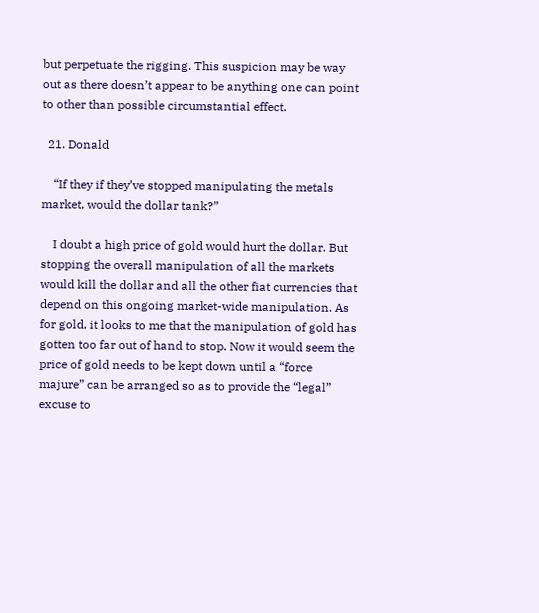but perpetuate the rigging. This suspicion may be way out as there doesn’t appear to be anything one can point to other than possible circumstantial effect.

  21. Donald

    “If they if they’ve stopped manipulating the metals market, would the dollar tank?”

    I doubt a high price of gold would hurt the dollar. But stopping the overall manipulation of all the markets would kill the dollar and all the other fiat currencies that depend on this ongoing market-wide manipulation. As for gold, it looks to me that the manipulation of gold has gotten too far out of hand to stop. Now it would seem the price of gold needs to be kept down until a “force majure” can be arranged so as to provide the “legal” excuse to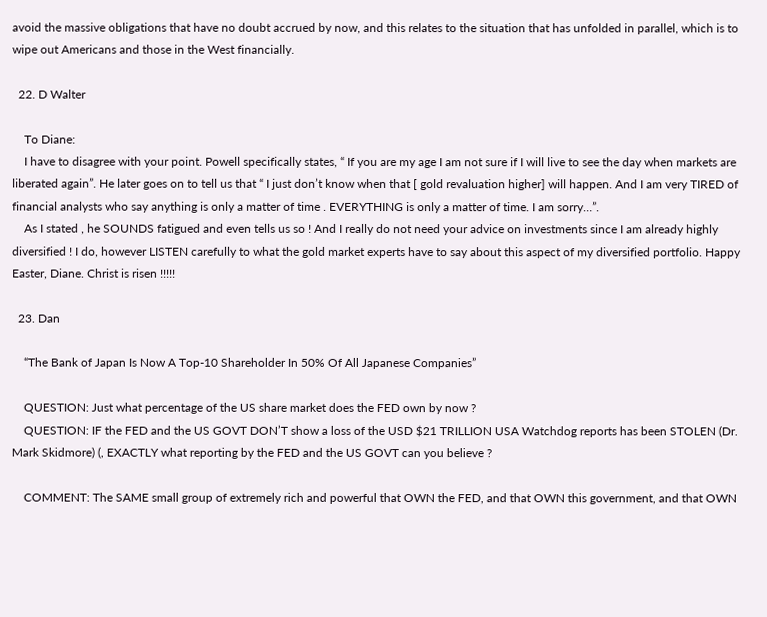avoid the massive obligations that have no doubt accrued by now, and this relates to the situation that has unfolded in parallel, which is to wipe out Americans and those in the West financially.

  22. D Walter

    To Diane:
    I have to disagree with your point. Powell specifically states, “ If you are my age I am not sure if I will live to see the day when markets are liberated again”. He later goes on to tell us that “ I just don’t know when that [ gold revaluation higher] will happen. And I am very TIRED of financial analysts who say anything is only a matter of time . EVERYTHING is only a matter of time. I am sorry…”.
    As I stated , he SOUNDS fatigued and even tells us so ! And I really do not need your advice on investments since I am already highly diversified ! I do, however LISTEN carefully to what the gold market experts have to say about this aspect of my diversified portfolio. Happy Easter, Diane. Christ is risen !!!!!

  23. Dan

    “The Bank of Japan Is Now A Top-10 Shareholder In 50% Of All Japanese Companies”

    QUESTION: Just what percentage of the US share market does the FED own by now ?
    QUESTION: IF the FED and the US GOVT DON’T show a loss of the USD $21 TRILLION USA Watchdog reports has been STOLEN (Dr. Mark Skidmore) (, EXACTLY what reporting by the FED and the US GOVT can you believe ?

    COMMENT: The SAME small group of extremely rich and powerful that OWN the FED, and that OWN this government, and that OWN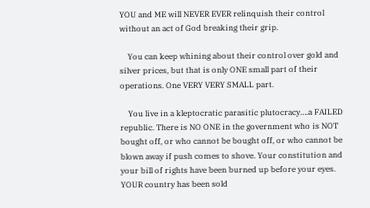YOU and ME will NEVER EVER relinquish their control without an act of God breaking their grip.

    You can keep whining about their control over gold and silver prices, but that is only ONE small part of their operations. One VERY VERY SMALL part.

    You live in a kleptocratic parasitic plutocracy….a FAILED republic. There is NO ONE in the government who is NOT bought off, or who cannot be bought off, or who cannot be blown away if push comes to shove. Your constitution and your bill of rights have been burned up before your eyes. YOUR country has been sold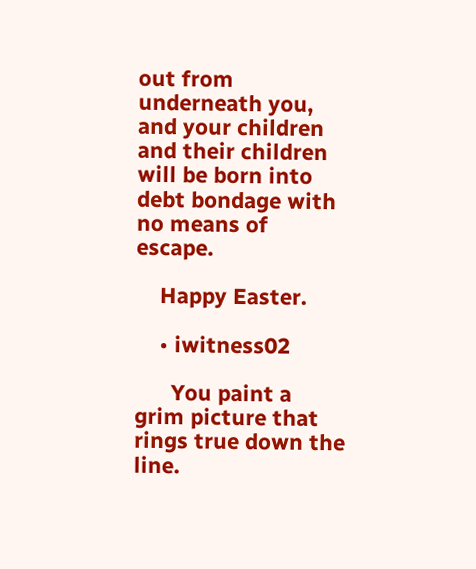out from underneath you, and your children and their children will be born into debt bondage with no means of escape.

    Happy Easter.

    • iwitness02

      You paint a grim picture that rings true down the line.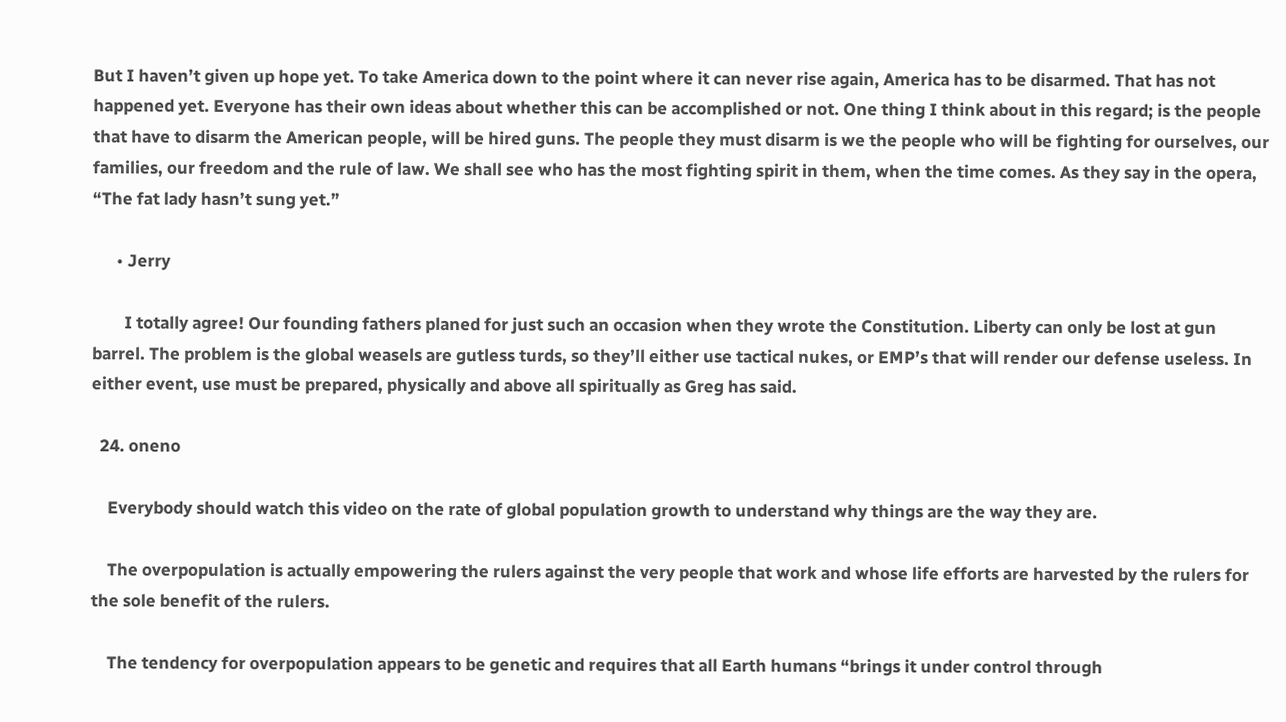But I haven’t given up hope yet. To take America down to the point where it can never rise again, America has to be disarmed. That has not happened yet. Everyone has their own ideas about whether this can be accomplished or not. One thing I think about in this regard; is the people that have to disarm the American people, will be hired guns. The people they must disarm is we the people who will be fighting for ourselves, our families, our freedom and the rule of law. We shall see who has the most fighting spirit in them, when the time comes. As they say in the opera, “The fat lady hasn’t sung yet.”

      • Jerry

        I totally agree! Our founding fathers planed for just such an occasion when they wrote the Constitution. Liberty can only be lost at gun barrel. The problem is the global weasels are gutless turds, so they’ll either use tactical nukes, or EMP’s that will render our defense useless. In either event, use must be prepared, physically and above all spiritually as Greg has said.

  24. oneno

    Everybody should watch this video on the rate of global population growth to understand why things are the way they are.

    The overpopulation is actually empowering the rulers against the very people that work and whose life efforts are harvested by the rulers for the sole benefit of the rulers.

    The tendency for overpopulation appears to be genetic and requires that all Earth humans “brings it under control through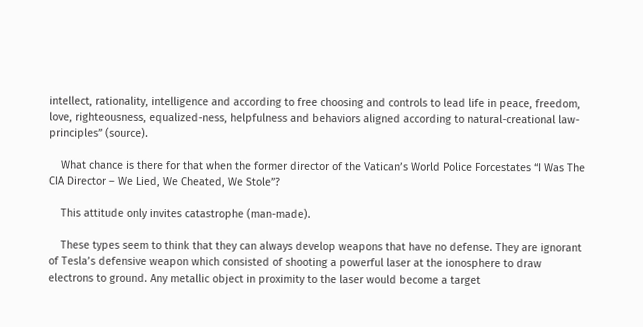intellect, rationality, intelligence and according to free choosing and controls to lead life in peace, freedom, love, righteousness, equalized-ness, helpfulness and behaviors aligned according to natural-creational law-principles” (source).

    What chance is there for that when the former director of the Vatican’s World Police Forcestates “I Was The CIA Director – We Lied, We Cheated, We Stole”?

    This attitude only invites catastrophe (man-made).

    These types seem to think that they can always develop weapons that have no defense. They are ignorant of Tesla’s defensive weapon which consisted of shooting a powerful laser at the ionosphere to draw electrons to ground. Any metallic object in proximity to the laser would become a target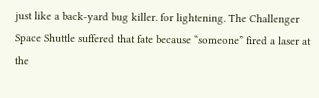just like a back-yard bug killer. for lightening. The Challenger Space Shuttle suffered that fate because “someone” fired a laser at the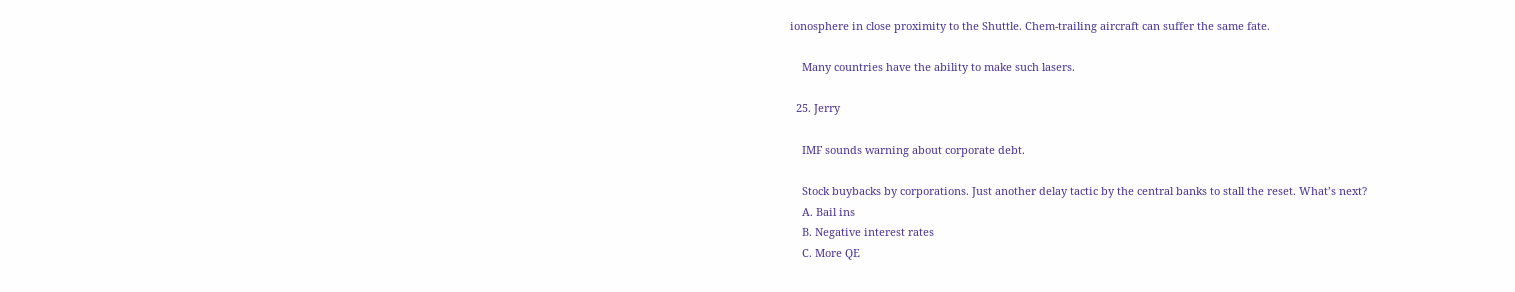ionosphere in close proximity to the Shuttle. Chem-trailing aircraft can suffer the same fate.

    Many countries have the ability to make such lasers.

  25. Jerry

    IMF sounds warning about corporate debt.

    Stock buybacks by corporations. Just another delay tactic by the central banks to stall the reset. What’s next?
    A. Bail ins
    B. Negative interest rates
    C. More QE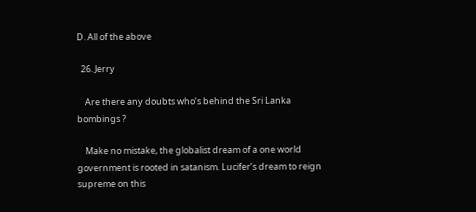D. All of the above

  26. Jerry

    Are there any doubts who’s behind the Sri Lanka bombings ?

    Make no mistake, the globalist dream of a one world government is rooted in satanism. Lucifer’s dream to reign supreme on this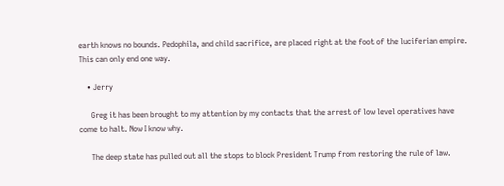earth knows no bounds. Pedophila, and child sacrifice, are placed right at the foot of the luciferian empire. This can only end one way.

    • Jerry

      Greg it has been brought to my attention by my contacts that the arrest of low level operatives have come to halt. Now I know why.

      The deep state has pulled out all the stops to block President Trump from restoring the rule of law.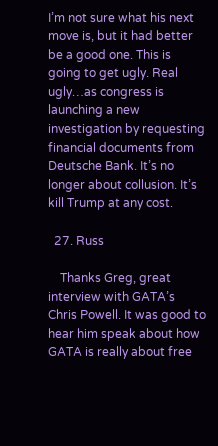I’m not sure what his next move is, but it had better be a good one. This is going to get ugly. Real ugly…as congress is launching a new investigation by requesting financial documents from Deutsche Bank. It’s no longer about collusion. It’s kill Trump at any cost.

  27. Russ

    Thanks Greg, great interview with GATA’s Chris Powell. It was good to hear him speak about how GATA is really about free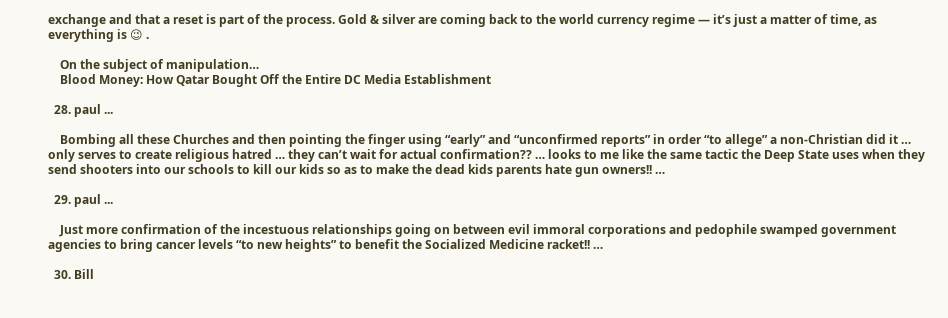exchange and that a reset is part of the process. Gold & silver are coming back to the world currency regime — it’s just a matter of time, as everything is 😉 .

    On the subject of manipulation…
    Blood Money: How Qatar Bought Off the Entire DC Media Establishment

  28. paul ...

    Bombing all these Churches and then pointing the finger using “early” and “unconfirmed reports” in order “to allege” a non-Christian did it … only serves to create religious hatred … they can’t wait for actual confirmation?? … looks to me like the same tactic the Deep State uses when they send shooters into our schools to kill our kids so as to make the dead kids parents hate gun owners!! …

  29. paul ...

    Just more confirmation of the incestuous relationships going on between evil immoral corporations and pedophile swamped government agencies to bring cancer levels “to new heights” to benefit the Socialized Medicine racket!! …

  30. Bill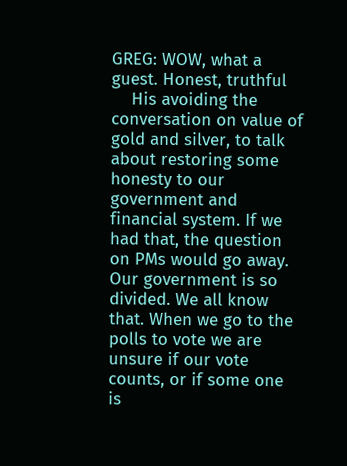GREG: WOW, what a guest. Honest, truthful
    His avoiding the conversation on value of gold and silver, to talk about restoring some honesty to our government and financial system. If we had that, the question on PMs would go away. Our government is so divided. We all know that. When we go to the polls to vote we are unsure if our vote counts, or if some one is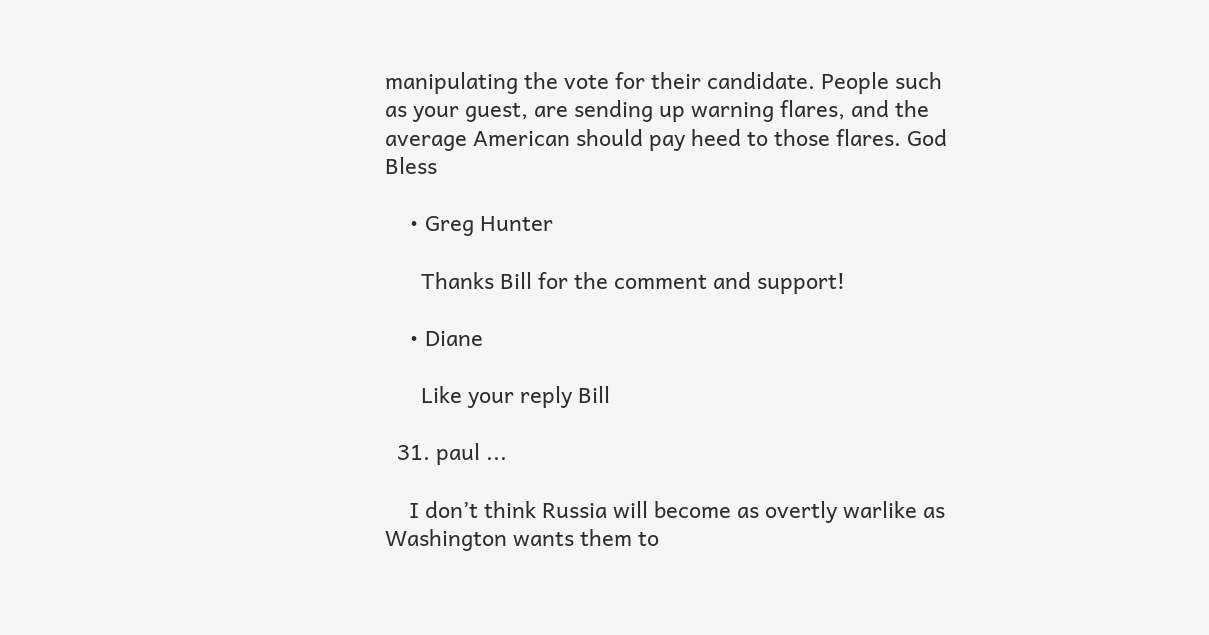manipulating the vote for their candidate. People such as your guest, are sending up warning flares, and the average American should pay heed to those flares. God Bless

    • Greg Hunter

      Thanks Bill for the comment and support!

    • Diane

      Like your reply Bill

  31. paul ...

    I don’t think Russia will become as overtly warlike as Washington wants them to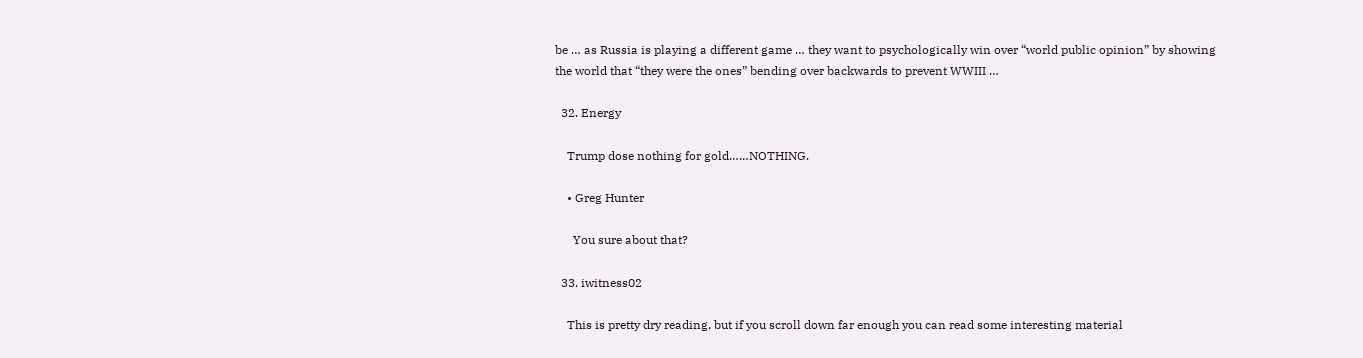be … as Russia is playing a different game … they want to psychologically win over “world public opinion” by showing the world that “they were the ones” bending over backwards to prevent WWIII …

  32. Energy

    Trump dose nothing for gold……NOTHING.

    • Greg Hunter

      You sure about that?

  33. iwitness02

    This is pretty dry reading, but if you scroll down far enough you can read some interesting material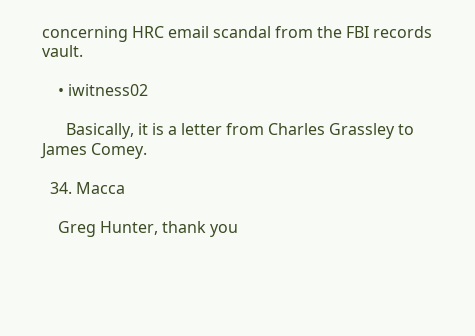concerning HRC email scandal from the FBI records vault.

    • iwitness02

      Basically, it is a letter from Charles Grassley to James Comey.

  34. Macca

    Greg Hunter, thank you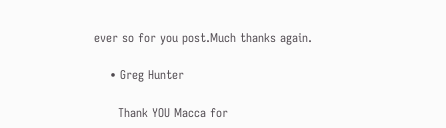ever so for you post.Much thanks again.

    • Greg Hunter

      Thank YOU Macca for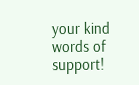your kind words of support!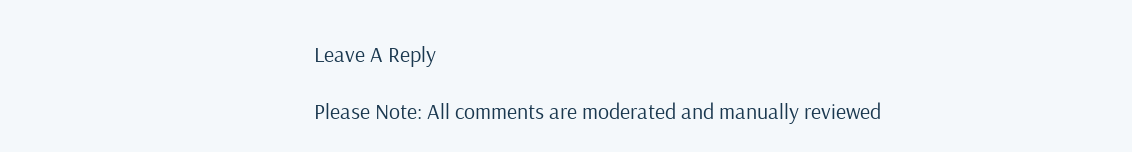Leave A Reply

Please Note: All comments are moderated and manually reviewed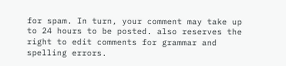for spam. In turn, your comment may take up to 24 hours to be posted. also reserves the right to edit comments for grammar and spelling errors.